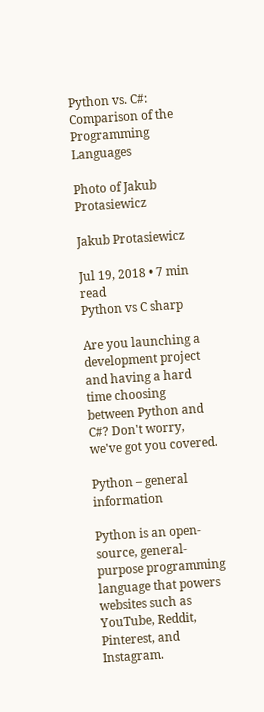Python vs. C#: Comparison of the Programming Languages

Photo of Jakub Protasiewicz

Jakub Protasiewicz

Jul 19, 2018 • 7 min read
Python vs C sharp

Are you launching a development project and having a hard time choosing between Python and C#? Don't worry, we've got you covered.

Python – general information

Python is an open-source, general-purpose programming language that powers websites such as YouTube, Reddit, Pinterest, and Instagram.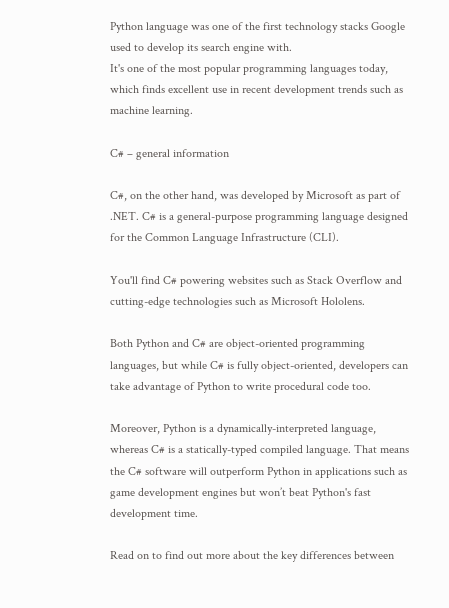Python language was one of the first technology stacks Google used to develop its search engine with.
It's one of the most popular programming languages today, which finds excellent use in recent development trends such as machine learning.

C# – general information

C#, on the other hand, was developed by Microsoft as part of .NET. C# is a general-purpose programming language designed for the Common Language Infrastructure (CLI).

You'll find C# powering websites such as Stack Overflow and cutting-edge technologies such as Microsoft Hololens.

Both Python and C# are object-oriented programming languages, but while C# is fully object-oriented, developers can take advantage of Python to write procedural code too.

Moreover, Python is a dynamically-interpreted language, whereas C# is a statically-typed compiled language. That means the C# software will outperform Python in applications such as game development engines but won’t beat Python's fast development time.

Read on to find out more about the key differences between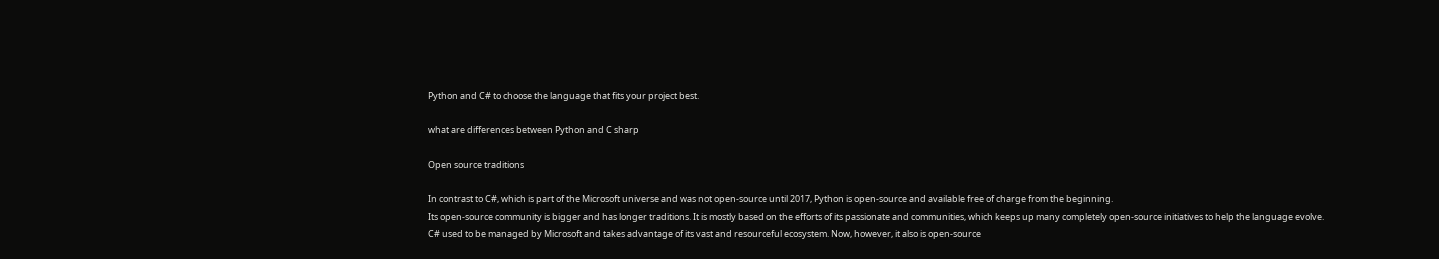Python and C# to choose the language that fits your project best.

what are differences between Python and C sharp

Open source traditions

In contrast to C#, which is part of the Microsoft universe and was not open-source until 2017, Python is open-source and available free of charge from the beginning.
Its open-source community is bigger and has longer traditions. It is mostly based on the efforts of its passionate and communities, which keeps up many completely open-source initiatives to help the language evolve.
C# used to be managed by Microsoft and takes advantage of its vast and resourceful ecosystem. Now, however, it also is open-source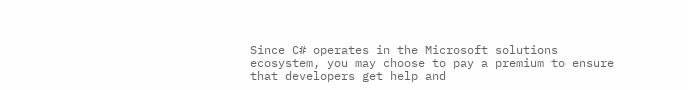Since C# operates in the Microsoft solutions ecosystem, you may choose to pay a premium to ensure that developers get help and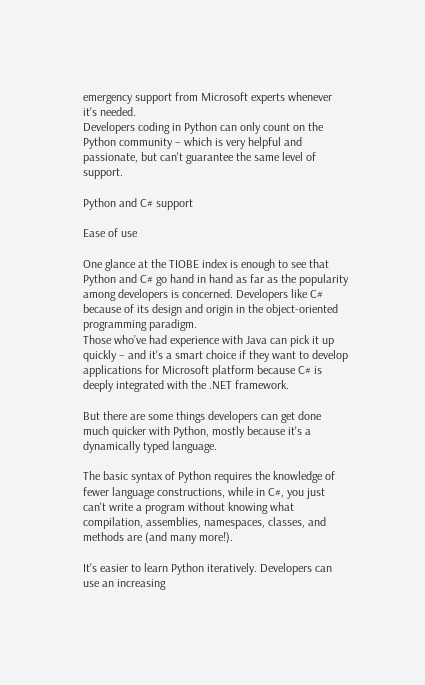emergency support from Microsoft experts whenever it's needed.
Developers coding in Python can only count on the Python community – which is very helpful and passionate, but can't guarantee the same level of support.

Python and C# support

Ease of use

One glance at the TIOBE index is enough to see that Python and C# go hand in hand as far as the popularity among developers is concerned. Developers like C# because of its design and origin in the object-oriented programming paradigm.
Those who’ve had experience with Java can pick it up quickly – and it's a smart choice if they want to develop applications for Microsoft platform because C# is deeply integrated with the .NET framework.

But there are some things developers can get done much quicker with Python, mostly because it's a dynamically typed language.

The basic syntax of Python requires the knowledge of fewer language constructions, while in C#, you just can't write a program without knowing what compilation, assemblies, namespaces, classes, and methods are (and many more!).

It's easier to learn Python iteratively. Developers can use an increasing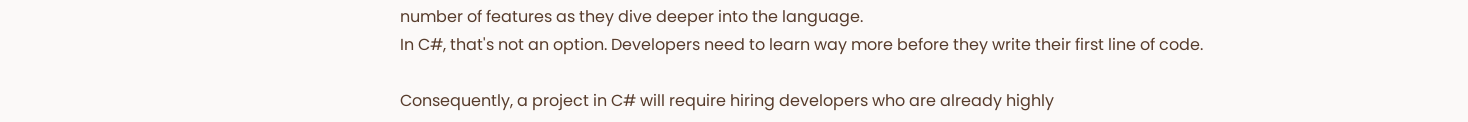number of features as they dive deeper into the language.
In C#, that's not an option. Developers need to learn way more before they write their first line of code.

Consequently, a project in C# will require hiring developers who are already highly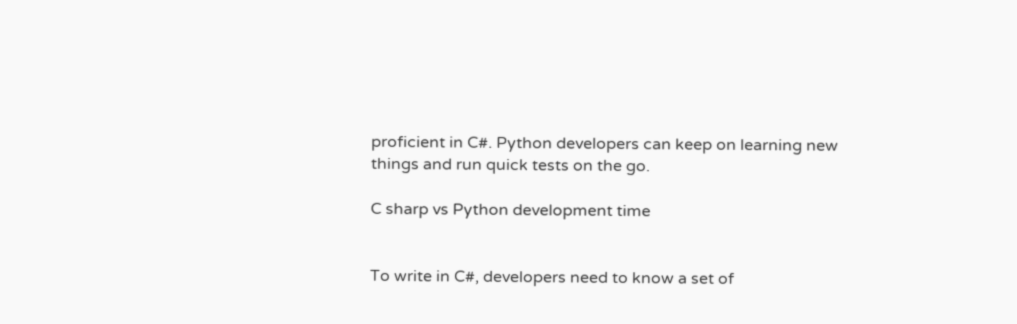proficient in C#. Python developers can keep on learning new things and run quick tests on the go.

C sharp vs Python development time


To write in C#, developers need to know a set of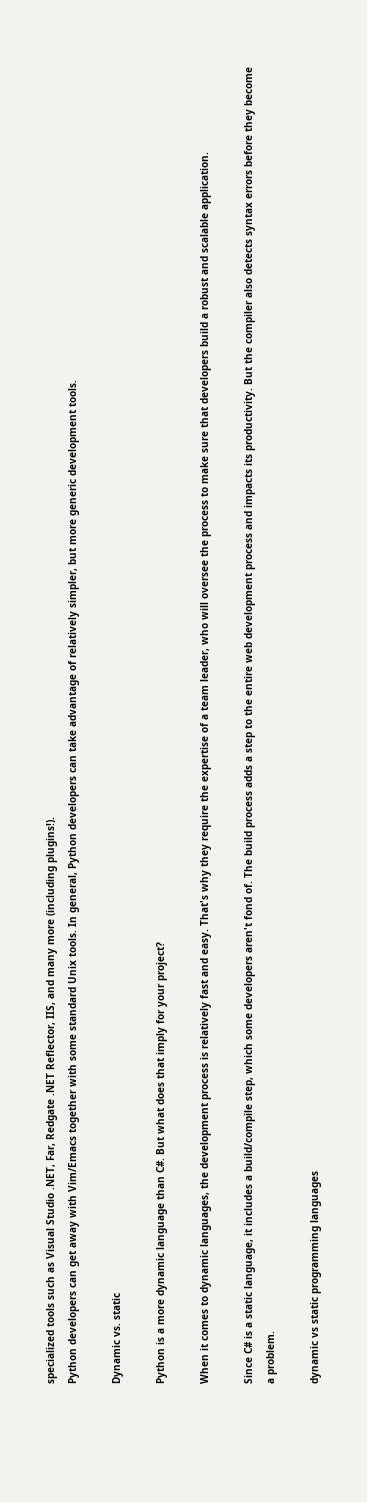specialized tools such as Visual Studio .NET, Far, Redgate .NET Reflector, IIS, and many more (including plugins!).
Python developers can get away with Vim/Emacs together with some standard Unix tools. In general, Python developers can take advantage of relatively simpler, but more generic development tools.

Dynamic vs. static

Python is a more dynamic language than C#. But what does that imply for your project?

When it comes to dynamic languages, the development process is relatively fast and easy. That's why they require the expertise of a team leader, who will oversee the process to make sure that developers build a robust and scalable application.

Since C# is a static language, it includes a build/compile step, which some developers aren't fond of. The build process adds a step to the entire web development process and impacts its productivity. But the compiler also detects syntax errors before they become a problem.

dynamic vs static programming languages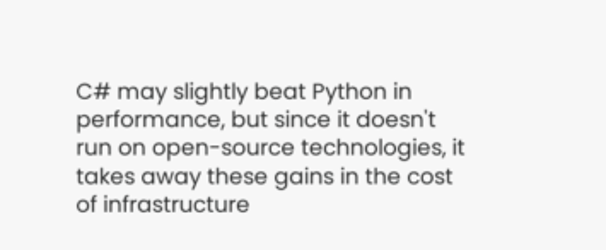C# may slightly beat Python in performance, but since it doesn't run on open-source technologies, it takes away these gains in the cost of infrastructure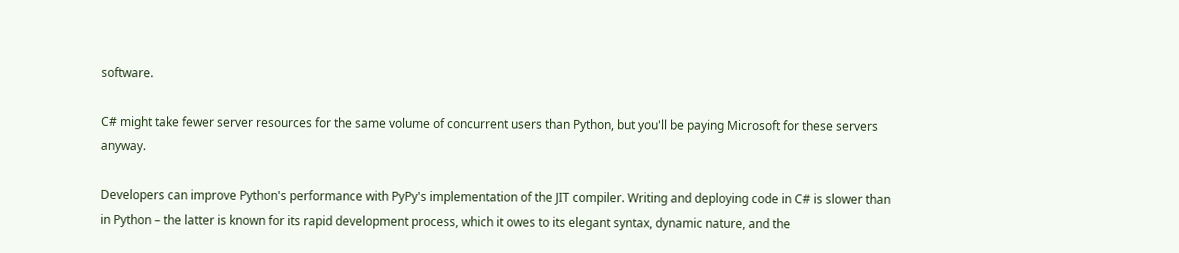software.

C# might take fewer server resources for the same volume of concurrent users than Python, but you'll be paying Microsoft for these servers anyway.

Developers can improve Python's performance with PyPy's implementation of the JIT compiler. Writing and deploying code in C# is slower than in Python – the latter is known for its rapid development process, which it owes to its elegant syntax, dynamic nature, and the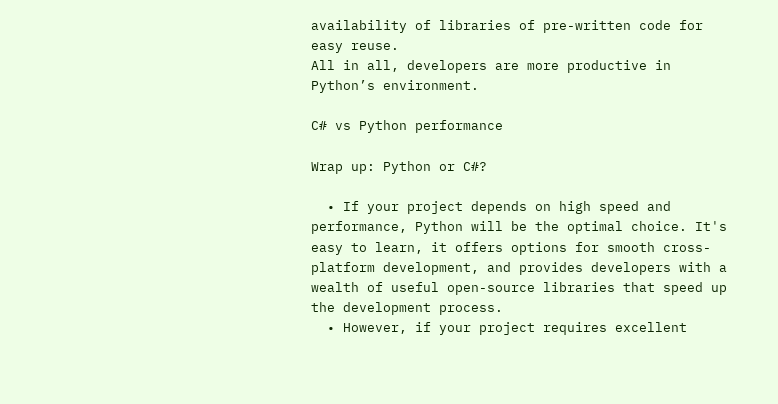availability of libraries of pre-written code for easy reuse.
All in all, developers are more productive in Python’s environment.

C# vs Python performance

Wrap up: Python or C#?

  • If your project depends on high speed and performance, Python will be the optimal choice. It's easy to learn, it offers options for smooth cross-platform development, and provides developers with a wealth of useful open-source libraries that speed up the development process.
  • However, if your project requires excellent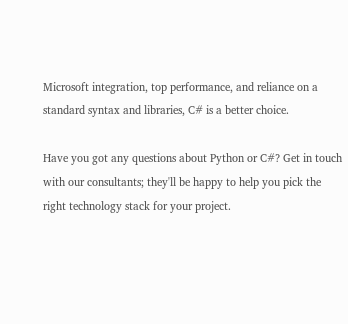Microsoft integration, top performance, and reliance on a standard syntax and libraries, C# is a better choice.

Have you got any questions about Python or C#? Get in touch with our consultants; they'll be happy to help you pick the right technology stack for your project.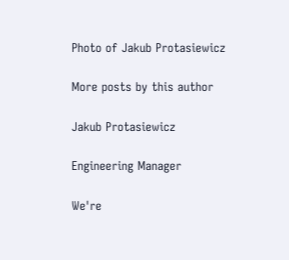Photo of Jakub Protasiewicz

More posts by this author

Jakub Protasiewicz

Engineering Manager

We're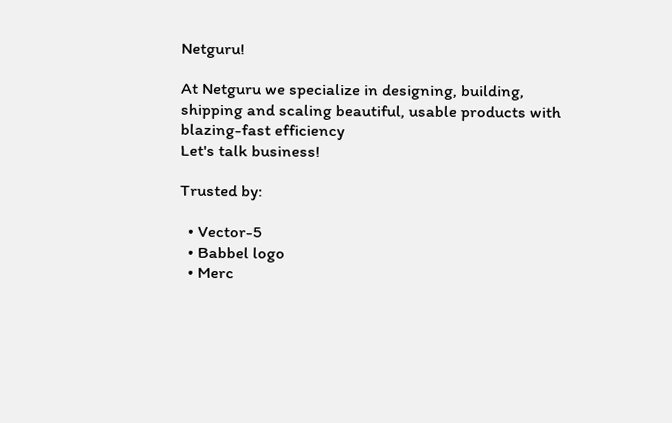Netguru!

At Netguru we specialize in designing, building, shipping and scaling beautiful, usable products with blazing-fast efficiency
Let's talk business!

Trusted by:

  • Vector-5
  • Babbel logo
  • Merc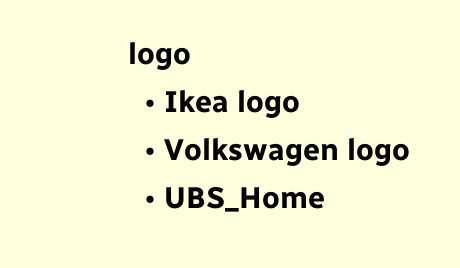logo
  • Ikea logo
  • Volkswagen logo
  • UBS_Home